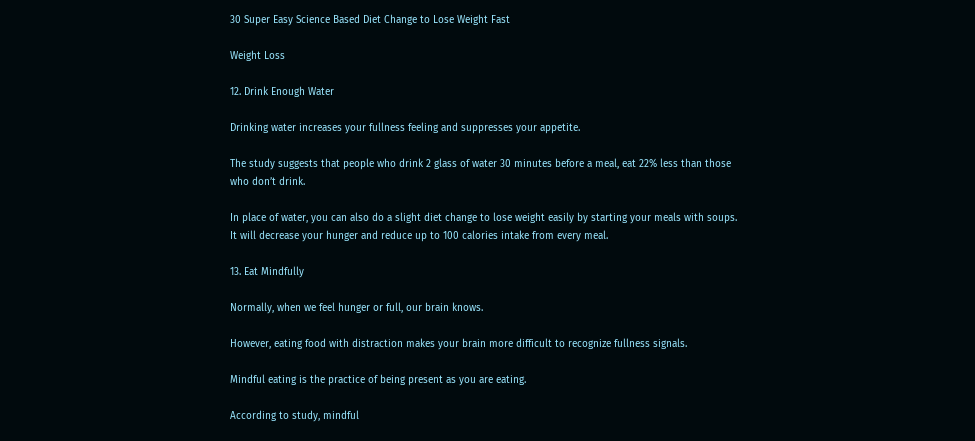30 Super Easy Science Based Diet Change to Lose Weight Fast

Weight Loss

12. Drink Enough Water

Drinking water increases your fullness feeling and suppresses your appetite.

The study suggests that people who drink 2 glass of water 30 minutes before a meal, eat 22% less than those who don’t drink.

In place of water, you can also do a slight diet change to lose weight easily by starting your meals with soups. It will decrease your hunger and reduce up to 100 calories intake from every meal.

13. Eat Mindfully

Normally, when we feel hunger or full, our brain knows.

However, eating food with distraction makes your brain more difficult to recognize fullness signals.

Mindful eating is the practice of being present as you are eating.

According to study, mindful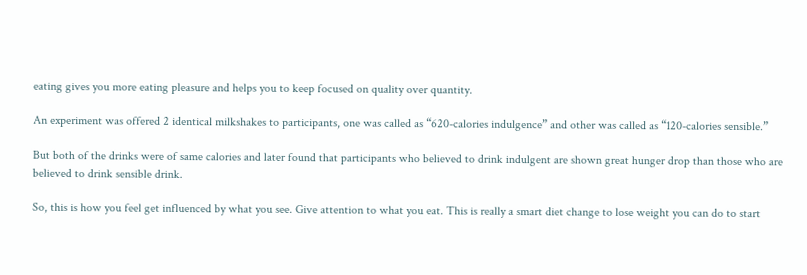eating gives you more eating pleasure and helps you to keep focused on quality over quantity.

An experiment was offered 2 identical milkshakes to participants, one was called as “620-calories indulgence” and other was called as “120-calories sensible.”

But both of the drinks were of same calories and later found that participants who believed to drink indulgent are shown great hunger drop than those who are believed to drink sensible drink.

So, this is how you feel get influenced by what you see. Give attention to what you eat. This is really a smart diet change to lose weight you can do to start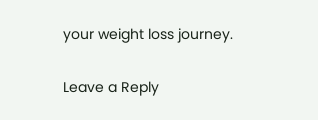your weight loss journey.

Leave a Reply